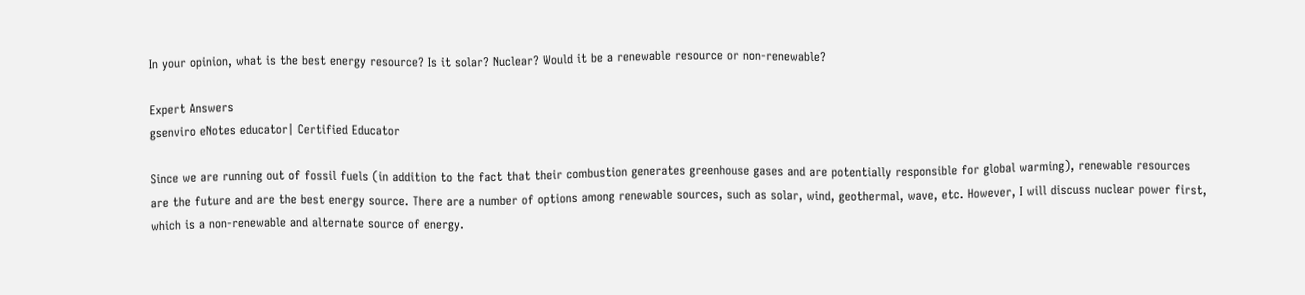In your opinion, what is the best energy resource? Is it solar? Nuclear? Would it be a renewable resource or non-renewable?

Expert Answers
gsenviro eNotes educator| Certified Educator

Since we are running out of fossil fuels (in addition to the fact that their combustion generates greenhouse gases and are potentially responsible for global warming), renewable resources are the future and are the best energy source. There are a number of options among renewable sources, such as solar, wind, geothermal, wave, etc. However, I will discuss nuclear power first, which is a non-renewable and alternate source of energy.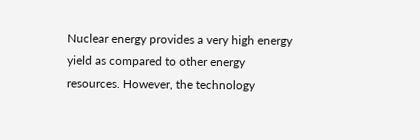Nuclear energy provides a very high energy yield as compared to other energy resources. However, the technology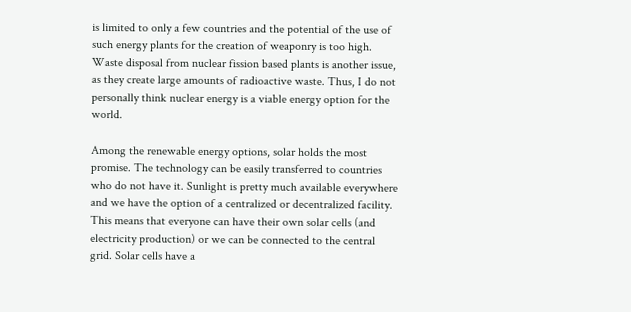is limited to only a few countries and the potential of the use of such energy plants for the creation of weaponry is too high. Waste disposal from nuclear fission based plants is another issue, as they create large amounts of radioactive waste. Thus, I do not personally think nuclear energy is a viable energy option for the world.

Among the renewable energy options, solar holds the most promise. The technology can be easily transferred to countries who do not have it. Sunlight is pretty much available everywhere and we have the option of a centralized or decentralized facility. This means that everyone can have their own solar cells (and electricity production) or we can be connected to the central grid. Solar cells have a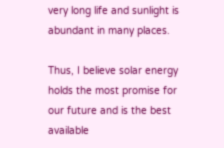very long life and sunlight is abundant in many places.

Thus, I believe solar energy holds the most promise for our future and is the best available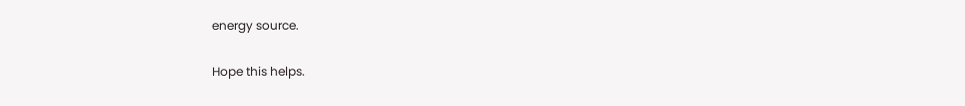energy source.

Hope this helps.